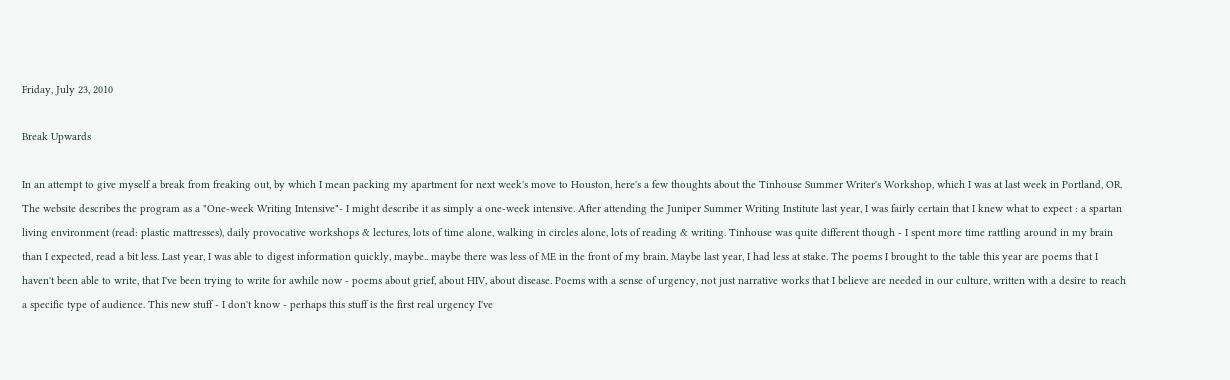Friday, July 23, 2010

Break Upwards

In an attempt to give myself a break from freaking out, by which I mean packing my apartment for next week's move to Houston, here's a few thoughts about the Tinhouse Summer Writer's Workshop, which I was at last week in Portland, OR. The website describes the program as a "One-week Writing Intensive"- I might describe it as simply a one-week intensive. After attending the Juniper Summer Writing Institute last year, I was fairly certain that I knew what to expect : a spartan living environment (read: plastic mattresses), daily provocative workshops & lectures, lots of time alone, walking in circles alone, lots of reading & writing. Tinhouse was quite different though - I spent more time rattling around in my brain than I expected, read a bit less. Last year, I was able to digest information quickly, maybe.. maybe there was less of ME in the front of my brain. Maybe last year, I had less at stake. The poems I brought to the table this year are poems that I haven't been able to write, that I've been trying to write for awhile now - poems about grief, about HIV, about disease. Poems with a sense of urgency, not just narrative works that I believe are needed in our culture, written with a desire to reach a specific type of audience. This new stuff - I don't know - perhaps this stuff is the first real urgency I've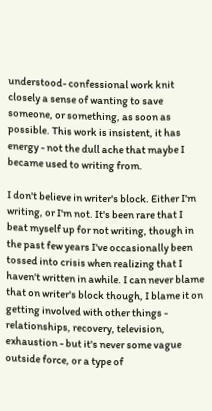understood- confessional work knit closely a sense of wanting to save someone, or something, as soon as possible. This work is insistent, it has energy - not the dull ache that maybe I became used to writing from.

I don't believe in writer's block. Either I'm writing, or I'm not. It's been rare that I beat myself up for not writing, though in the past few years I've occasionally been tossed into crisis when realizing that I haven't written in awhile. I can never blame that on writer's block though, I blame it on getting involved with other things - relationships, recovery, television, exhaustion - but it's never some vague outside force, or a type of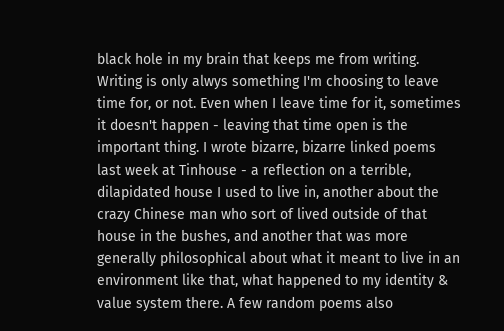black hole in my brain that keeps me from writing. Writing is only alwys something I'm choosing to leave time for, or not. Even when I leave time for it, sometimes it doesn't happen - leaving that time open is the important thing. I wrote bizarre, bizarre linked poems last week at Tinhouse - a reflection on a terrible, dilapidated house I used to live in, another about the crazy Chinese man who sort of lived outside of that house in the bushes, and another that was more generally philosophical about what it meant to live in an environment like that, what happened to my identity & value system there. A few random poems also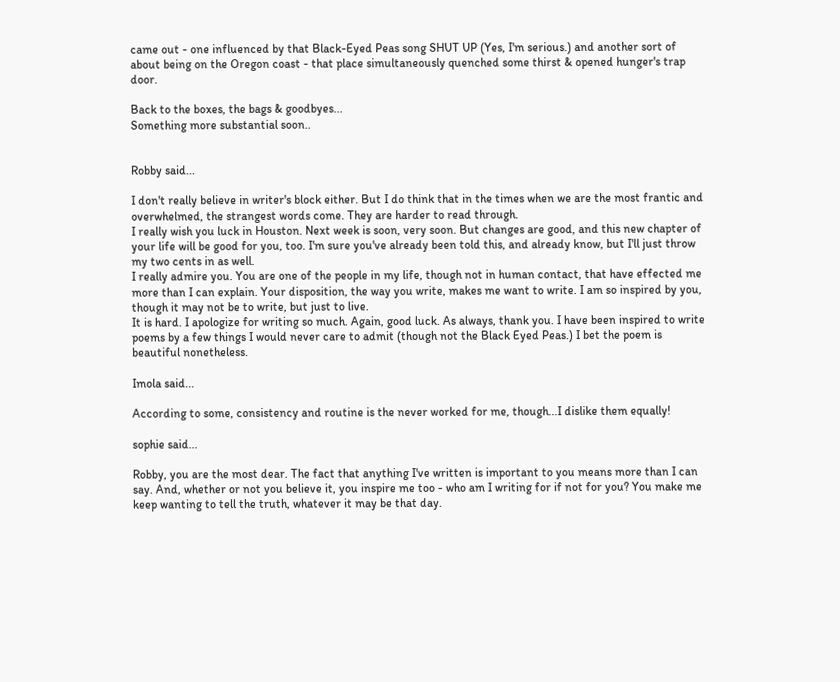came out - one influenced by that Black-Eyed Peas song SHUT UP (Yes, I'm serious.) and another sort of about being on the Oregon coast - that place simultaneously quenched some thirst & opened hunger's trap door.

Back to the boxes, the bags & goodbyes...
Something more substantial soon..


Robby said...

I don't really believe in writer's block either. But I do think that in the times when we are the most frantic and overwhelmed, the strangest words come. They are harder to read through.
I really wish you luck in Houston. Next week is soon, very soon. But changes are good, and this new chapter of your life will be good for you, too. I'm sure you've already been told this, and already know, but I'll just throw my two cents in as well.
I really admire you. You are one of the people in my life, though not in human contact, that have effected me more than I can explain. Your disposition, the way you write, makes me want to write. I am so inspired by you, though it may not be to write, but just to live.
It is hard. I apologize for writing so much. Again, good luck. As always, thank you. I have been inspired to write poems by a few things I would never care to admit (though not the Black Eyed Peas.) I bet the poem is beautiful nonetheless.

Imola said...

According to some, consistency and routine is the never worked for me, though...I dislike them equally!

sophie said...

Robby, you are the most dear. The fact that anything I've written is important to you means more than I can say. And, whether or not you believe it, you inspire me too - who am I writing for if not for you? You make me keep wanting to tell the truth, whatever it may be that day.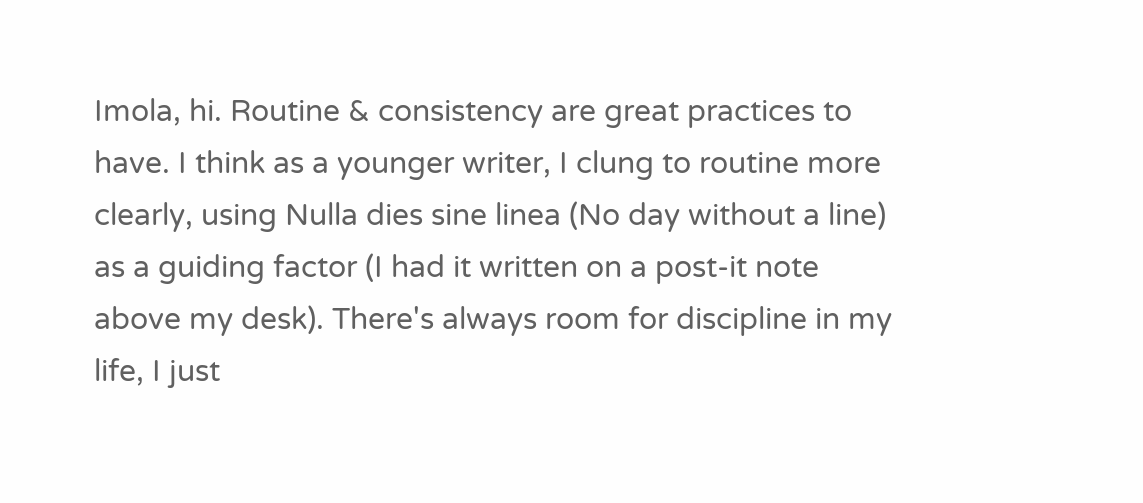Imola, hi. Routine & consistency are great practices to have. I think as a younger writer, I clung to routine more clearly, using Nulla dies sine linea (No day without a line) as a guiding factor (I had it written on a post-it note above my desk). There's always room for discipline in my life, I just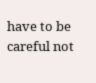have to be careful not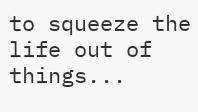to squeeze the life out of things...